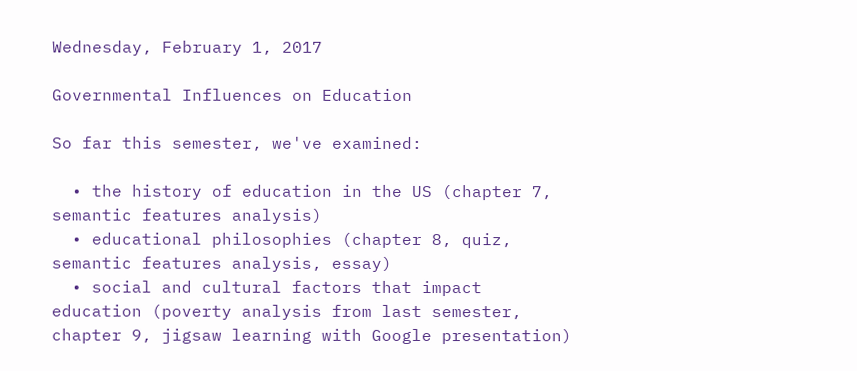Wednesday, February 1, 2017

Governmental Influences on Education

So far this semester, we've examined:

  • the history of education in the US (chapter 7, semantic features analysis)
  • educational philosophies (chapter 8, quiz, semantic features analysis, essay)
  • social and cultural factors that impact education (poverty analysis from last semester, chapter 9, jigsaw learning with Google presentation)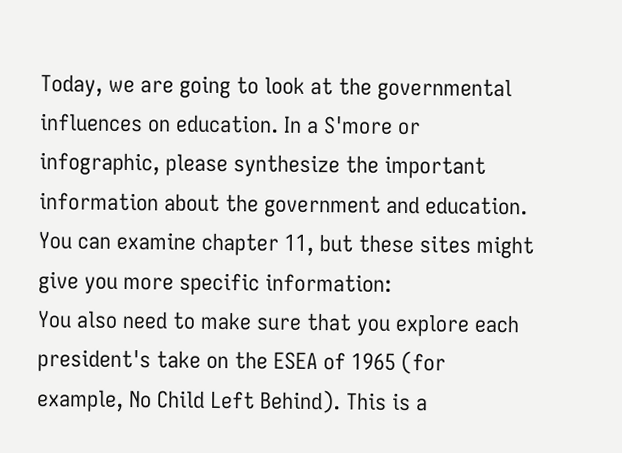Today, we are going to look at the governmental influences on education. In a S'more or infographic, please synthesize the important information about the government and education. You can examine chapter 11, but these sites might give you more specific information:
You also need to make sure that you explore each president's take on the ESEA of 1965 (for example, No Child Left Behind). This is a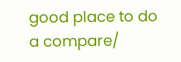good place to do a compare/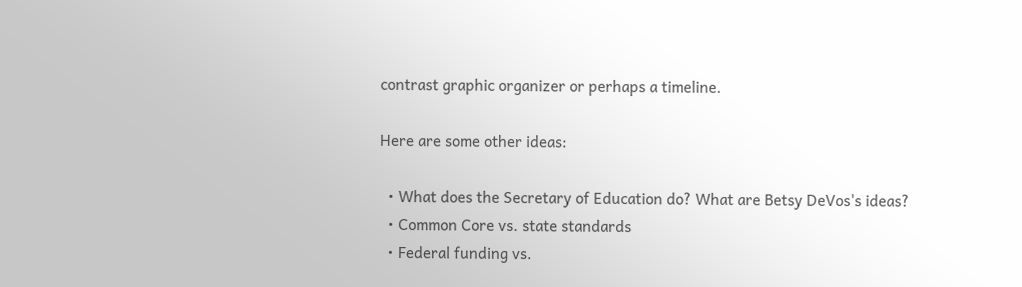contrast graphic organizer or perhaps a timeline.

Here are some other ideas:

  • What does the Secretary of Education do? What are Betsy DeVos's ideas?
  • Common Core vs. state standards
  • Federal funding vs.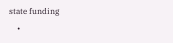state funding
    •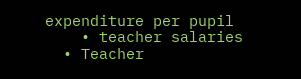expenditure per pupil
    • teacher salaries
  • Teacher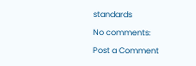standards

No comments:

Post a Comment